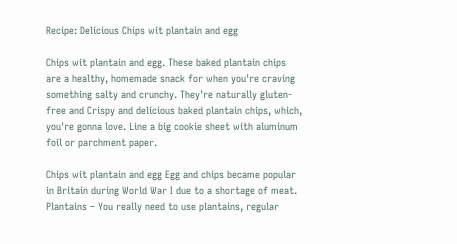Recipe: Delicious Chips wit plantain and egg

Chips wit plantain and egg. These baked plantain chips are a healthy, homemade snack for when you're craving something salty and crunchy. They're naturally gluten-free and Crispy and delicious baked plantain chips, which, you're gonna love. Line a big cookie sheet with aluminum foil or parchment paper.

Chips wit plantain and egg Egg and chips became popular in Britain during World War I due to a shortage of meat. Plantains – You really need to use plantains, regular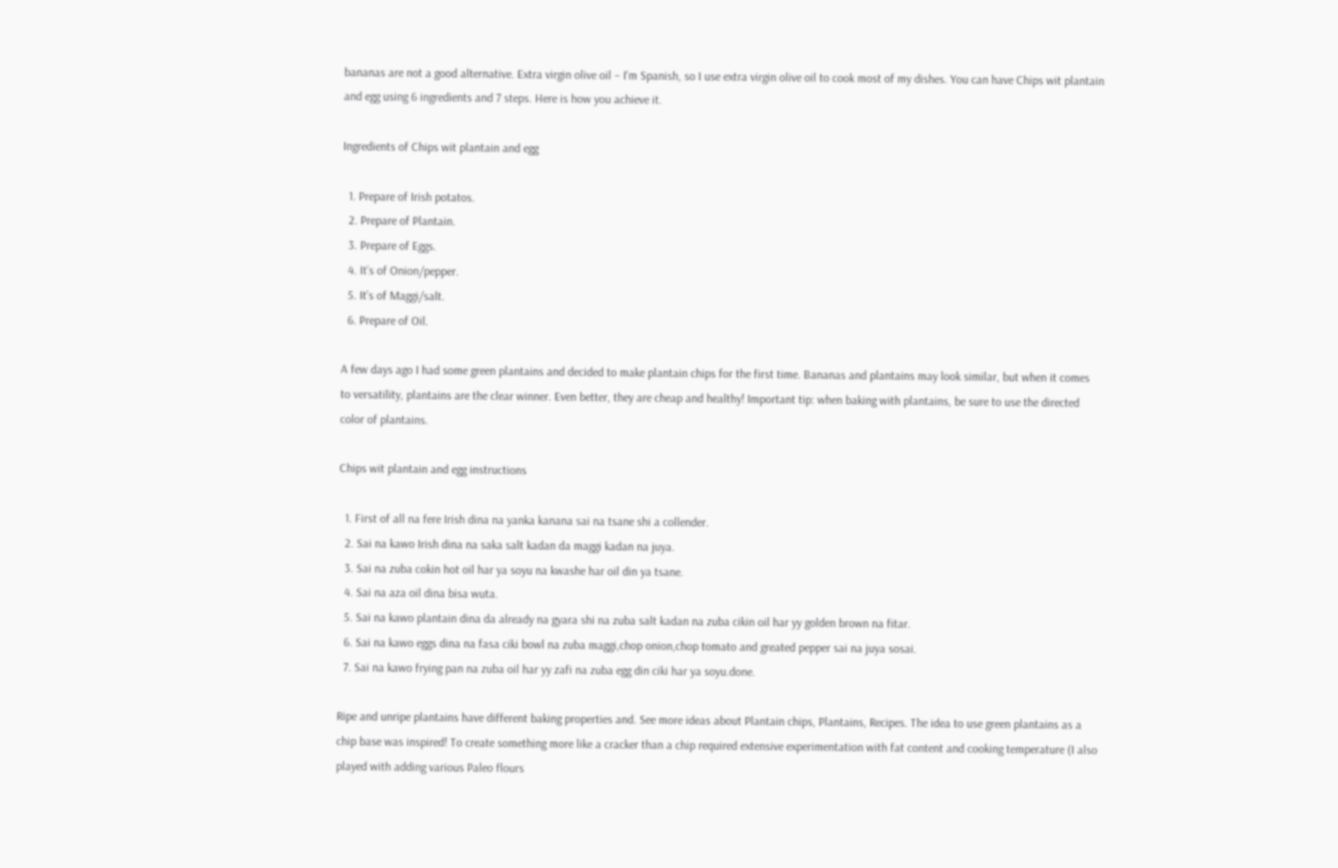bananas are not a good alternative. Extra virgin olive oil – I'm Spanish, so I use extra virgin olive oil to cook most of my dishes. You can have Chips wit plantain and egg using 6 ingredients and 7 steps. Here is how you achieve it.

Ingredients of Chips wit plantain and egg

  1. Prepare of Irish potatos.
  2. Prepare of Plantain.
  3. Prepare of Eggs.
  4. It’s of Onion/pepper.
  5. It’s of Maggi/salt.
  6. Prepare of Oil.

A few days ago I had some green plantains and decided to make plantain chips for the first time. Bananas and plantains may look similar, but when it comes to versatility, plantains are the clear winner. Even better, they are cheap and healthy! Important tip: when baking with plantains, be sure to use the directed color of plantains.

Chips wit plantain and egg instructions

  1. First of all na fere Irish dina na yanka kanana sai na tsane shi a collender.
  2. Sai na kawo Irish dina na saka salt kadan da maggi kadan na juya.
  3. Sai na zuba cokin hot oil har ya soyu na kwashe har oil din ya tsane.
  4. Sai na aza oil dina bisa wuta.
  5. Sai na kawo plantain dina da already na gyara shi na zuba salt kadan na zuba cikin oil har yy golden brown na fitar.
  6. Sai na kawo eggs dina na fasa ciki bowl na zuba maggi,chop onion,chop tomato and greated pepper sai na juya sosai.
  7. Sai na kawo frying pan na zuba oil har yy zafi na zuba egg din ciki har ya soyu.done.

Ripe and unripe plantains have different baking properties and. See more ideas about Plantain chips, Plantains, Recipes. The idea to use green plantains as a chip base was inspired! To create something more like a cracker than a chip required extensive experimentation with fat content and cooking temperature (I also played with adding various Paleo flours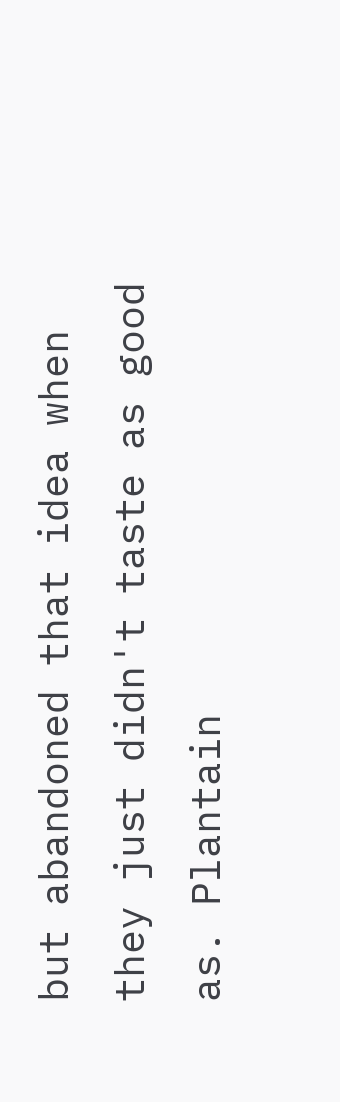but abandoned that idea when they just didn't taste as good as. Plantain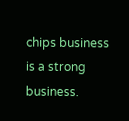chips business is a strong business.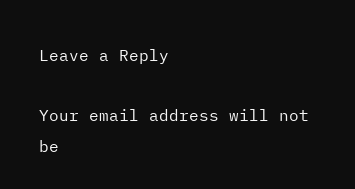Leave a Reply

Your email address will not be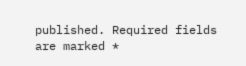published. Required fields are marked *